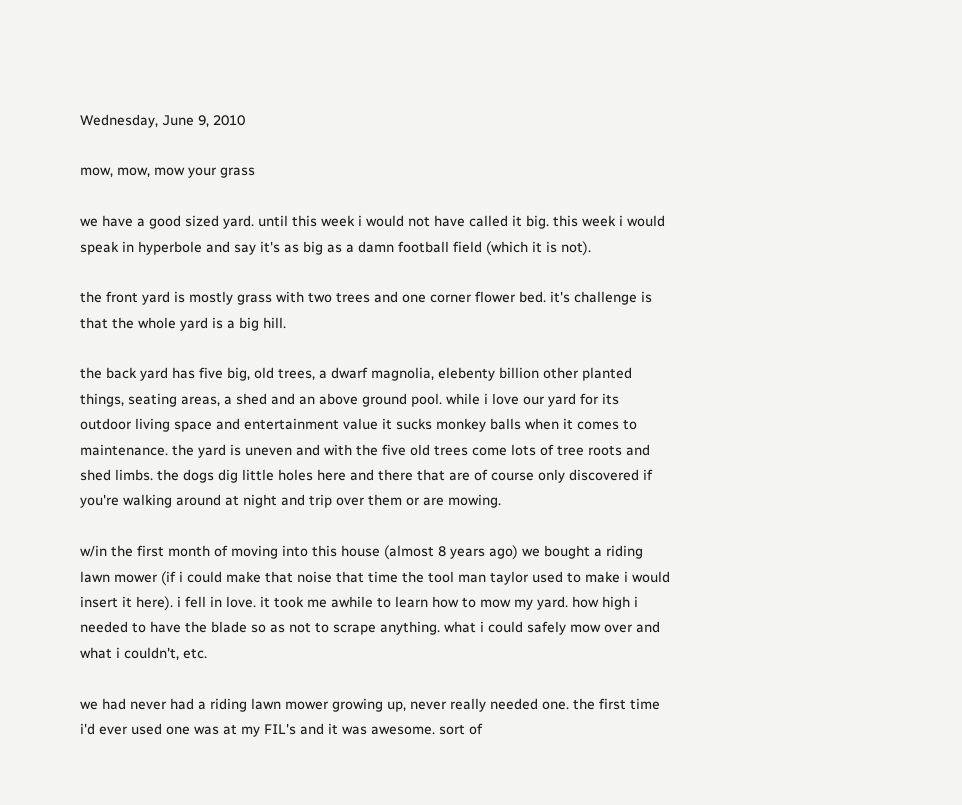Wednesday, June 9, 2010

mow, mow, mow your grass

we have a good sized yard. until this week i would not have called it big. this week i would speak in hyperbole and say it's as big as a damn football field (which it is not).

the front yard is mostly grass with two trees and one corner flower bed. it's challenge is that the whole yard is a big hill.

the back yard has five big, old trees, a dwarf magnolia, elebenty billion other planted things, seating areas, a shed and an above ground pool. while i love our yard for its outdoor living space and entertainment value it sucks monkey balls when it comes to maintenance. the yard is uneven and with the five old trees come lots of tree roots and shed limbs. the dogs dig little holes here and there that are of course only discovered if you're walking around at night and trip over them or are mowing.

w/in the first month of moving into this house (almost 8 years ago) we bought a riding lawn mower (if i could make that noise that time the tool man taylor used to make i would insert it here). i fell in love. it took me awhile to learn how to mow my yard. how high i needed to have the blade so as not to scrape anything. what i could safely mow over and what i couldn't, etc.

we had never had a riding lawn mower growing up, never really needed one. the first time i'd ever used one was at my FIL's and it was awesome. sort of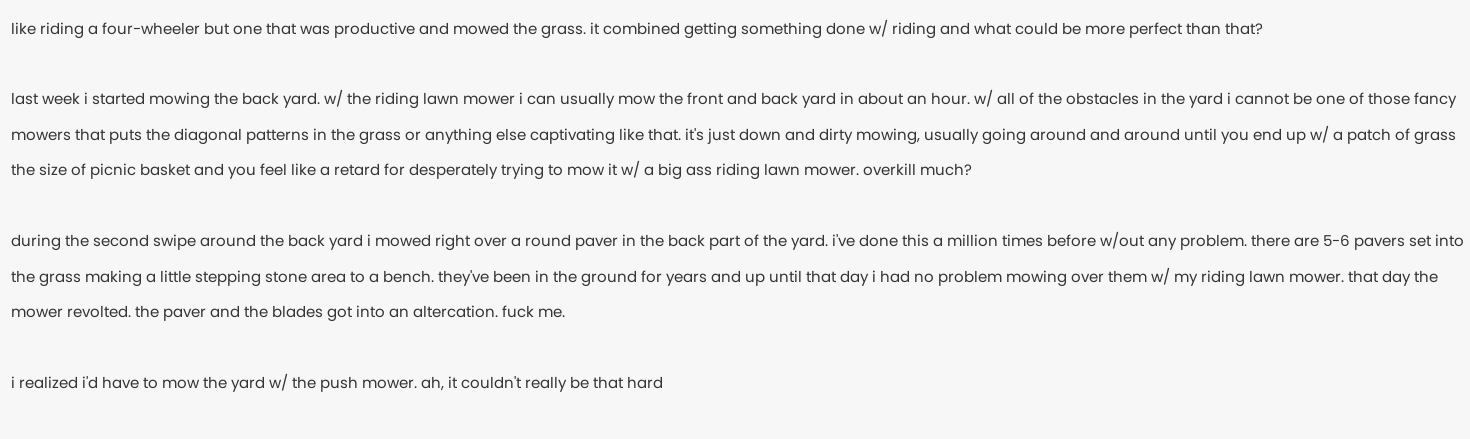like riding a four-wheeler but one that was productive and mowed the grass. it combined getting something done w/ riding and what could be more perfect than that?

last week i started mowing the back yard. w/ the riding lawn mower i can usually mow the front and back yard in about an hour. w/ all of the obstacles in the yard i cannot be one of those fancy mowers that puts the diagonal patterns in the grass or anything else captivating like that. it's just down and dirty mowing, usually going around and around until you end up w/ a patch of grass the size of picnic basket and you feel like a retard for desperately trying to mow it w/ a big ass riding lawn mower. overkill much?

during the second swipe around the back yard i mowed right over a round paver in the back part of the yard. i've done this a million times before w/out any problem. there are 5-6 pavers set into the grass making a little stepping stone area to a bench. they've been in the ground for years and up until that day i had no problem mowing over them w/ my riding lawn mower. that day the mower revolted. the paver and the blades got into an altercation. fuck me.

i realized i'd have to mow the yard w/ the push mower. ah, it couldn't really be that hard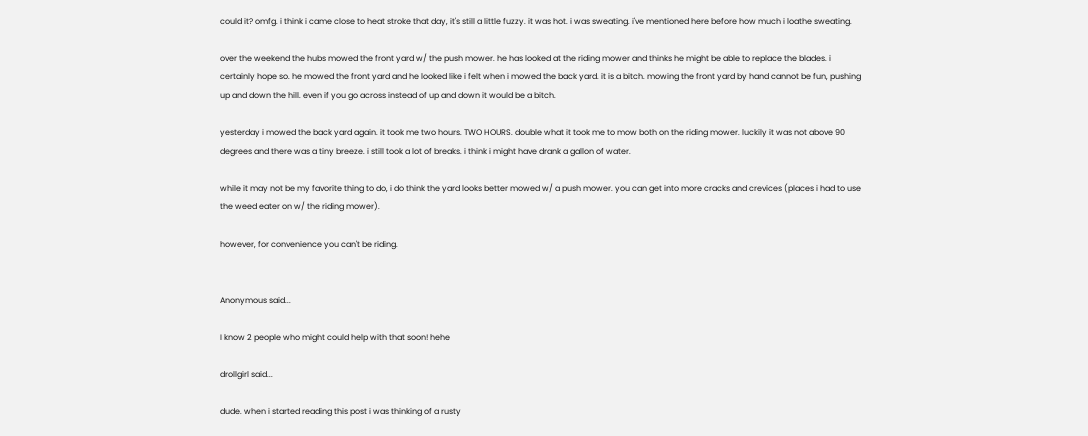could it? omfg. i think i came close to heat stroke that day, it's still a little fuzzy. it was hot. i was sweating. i've mentioned here before how much i loathe sweating.

over the weekend the hubs mowed the front yard w/ the push mower. he has looked at the riding mower and thinks he might be able to replace the blades. i certainly hope so. he mowed the front yard and he looked like i felt when i mowed the back yard. it is a bitch. mowing the front yard by hand cannot be fun, pushing up and down the hill. even if you go across instead of up and down it would be a bitch.

yesterday i mowed the back yard again. it took me two hours. TWO HOURS. double what it took me to mow both on the riding mower. luckily it was not above 90 degrees and there was a tiny breeze. i still took a lot of breaks. i think i might have drank a gallon of water.

while it may not be my favorite thing to do, i do think the yard looks better mowed w/ a push mower. you can get into more cracks and crevices (places i had to use the weed eater on w/ the riding mower).

however, for convenience you can't be riding.


Anonymous said...

I know 2 people who might could help with that soon! hehe

drollgirl said...

dude. when i started reading this post i was thinking of a rusty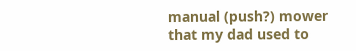manual (push?) mower that my dad used to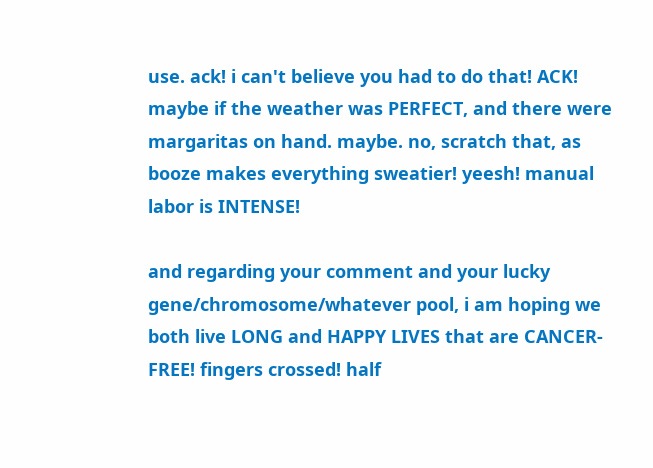use. ack! i can't believe you had to do that! ACK! maybe if the weather was PERFECT, and there were margaritas on hand. maybe. no, scratch that, as booze makes everything sweatier! yeesh! manual labor is INTENSE!

and regarding your comment and your lucky gene/chromosome/whatever pool, i am hoping we both live LONG and HAPPY LIVES that are CANCER-FREE! fingers crossed! half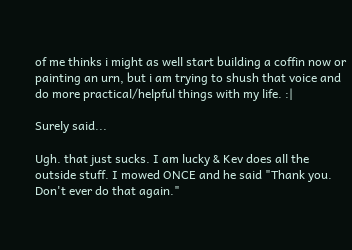of me thinks i might as well start building a coffin now or painting an urn, but i am trying to shush that voice and do more practical/helpful things with my life. :|

Surely said...

Ugh. that just sucks. I am lucky & Kev does all the outside stuff. I mowed ONCE and he said "Thank you. Don't ever do that again."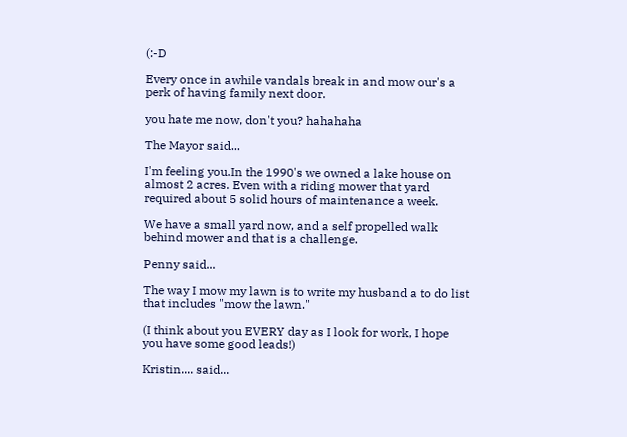(:-D

Every once in awhile vandals break in and mow our's a perk of having family next door.

you hate me now, don't you? hahahaha

The Mayor said...

I'm feeling you.In the 1990's we owned a lake house on almost 2 acres. Even with a riding mower that yard required about 5 solid hours of maintenance a week.

We have a small yard now, and a self propelled walk behind mower and that is a challenge.

Penny said...

The way I mow my lawn is to write my husband a to do list that includes "mow the lawn."

(I think about you EVERY day as I look for work, I hope you have some good leads!)

Kristin.... said...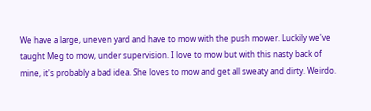We have a large, uneven yard and have to mow with the push mower. Luckily we've taught Meg to mow, under supervision. I love to mow but with this nasty back of mine, it's probably a bad idea. She loves to mow and get all sweaty and dirty. Weirdo.